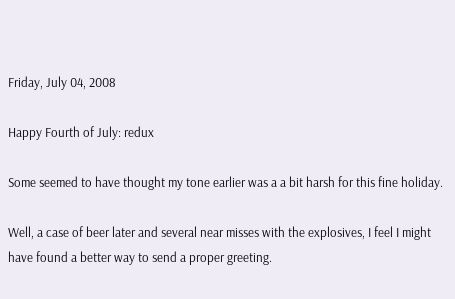Friday, July 04, 2008

Happy Fourth of July: redux

Some seemed to have thought my tone earlier was a a bit harsh for this fine holiday.

Well, a case of beer later and several near misses with the explosives, I feel I might have found a better way to send a proper greeting.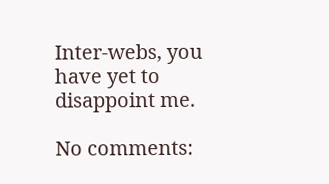Inter-webs, you have yet to disappoint me.

No comments: